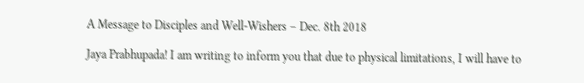A Message to Disciples and Well-Wishers – Dec. 8th 2018

Jaya Prabhupada! I am writing to inform you that due to physical limitations, I will have to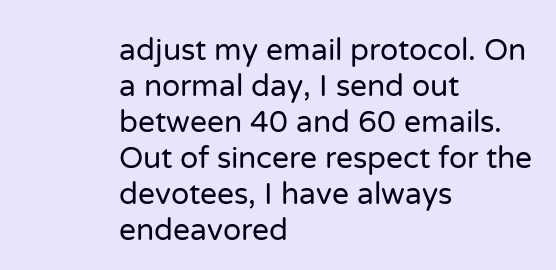adjust my email protocol. On a normal day, I send out between 40 and 60 emails. Out of sincere respect for the devotees, I have always endeavored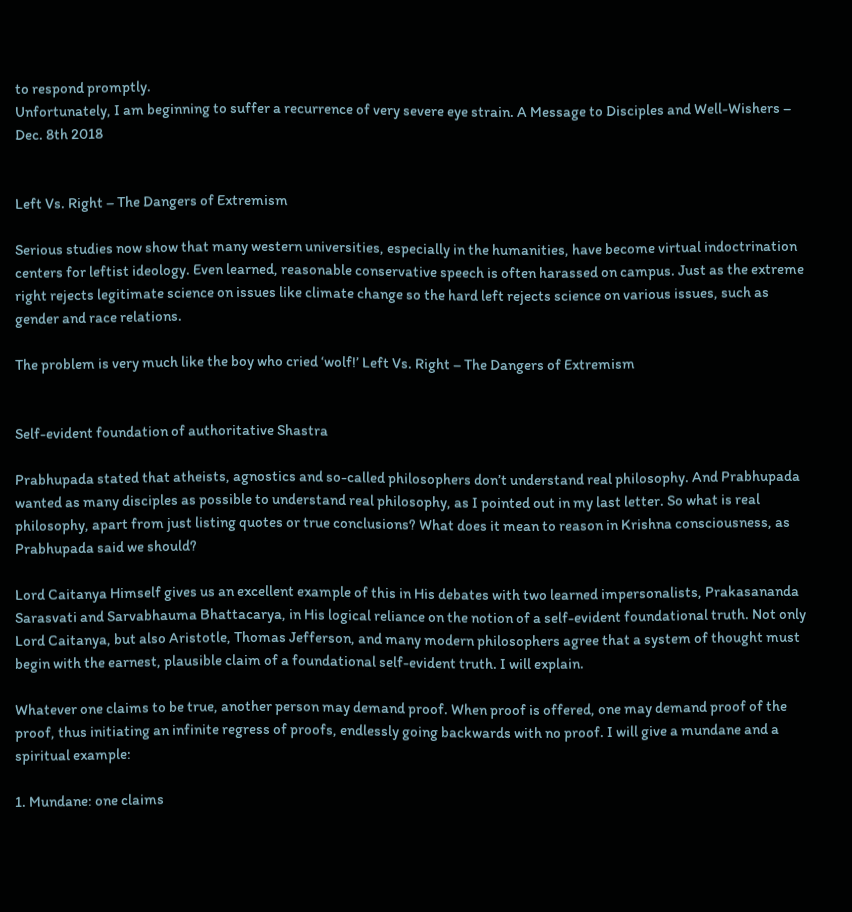to respond promptly.
Unfortunately, I am beginning to suffer a recurrence of very severe eye strain. A Message to Disciples and Well-Wishers – Dec. 8th 2018


Left Vs. Right – The Dangers of Extremism

Serious studies now show that many western universities, especially in the humanities, have become virtual indoctrination centers for leftist ideology. Even learned, reasonable conservative speech is often harassed on campus. Just as the extreme right rejects legitimate science on issues like climate change so the hard left rejects science on various issues, such as gender and race relations.

The problem is very much like the boy who cried ‘wolf!’ Left Vs. Right – The Dangers of Extremism


Self-evident foundation of authoritative Shastra

Prabhupada stated that atheists, agnostics and so-called philosophers don’t understand real philosophy. And Prabhupada wanted as many disciples as possible to understand real philosophy, as I pointed out in my last letter. So what is real philosophy, apart from just listing quotes or true conclusions? What does it mean to reason in Krishna consciousness, as Prabhupada said we should?

Lord Caitanya Himself gives us an excellent example of this in His debates with two learned impersonalists, Prakasananda Sarasvati and Sarvabhauma Bhattacarya, in His logical reliance on the notion of a self-evident foundational truth. Not only Lord Caitanya, but also Aristotle, Thomas Jefferson, and many modern philosophers agree that a system of thought must begin with the earnest, plausible claim of a foundational self-evident truth. I will explain.

Whatever one claims to be true, another person may demand proof. When proof is offered, one may demand proof of the proof, thus initiating an infinite regress of proofs, endlessly going backwards with no proof. I will give a mundane and a spiritual example:

1. Mundane: one claims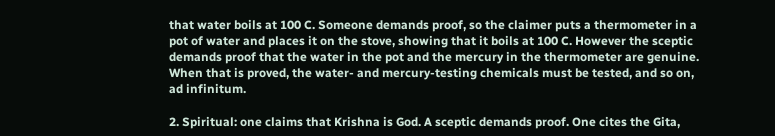that water boils at 100 C. Someone demands proof, so the claimer puts a thermometer in a pot of water and places it on the stove, showing that it boils at 100 C. However the sceptic demands proof that the water in the pot and the mercury in the thermometer are genuine. When that is proved, the water- and mercury-testing chemicals must be tested, and so on, ad infinitum.

2. Spiritual: one claims that Krishna is God. A sceptic demands proof. One cites the Gita,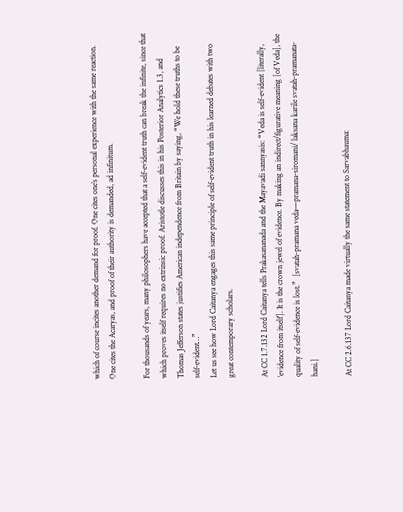which of course incites another demand for proof. One cites one’s personal experience with the same reaction. One cites the Acaryas, and proof of their authority is demanded, ad infinitum.

For thousands of years, many philosophers have accepted that a self-evident truth can break the infinite, since that which proves itself requires no extrinsic proof. Aristotle discusses this in his Posterior Analytics 1.3, and Thomas Jefferson states justifies American independence from Britain by saying, “We hold these truths to be self-evident…”
Let us see how Lord Caitanya engages this same principle of self-evident truth in his learned debates with two great contemporary scholars.

At CC 1.7.132 Lord Caitanya tells Prakasananada and the Mayavadi sannyasis: “Veda is self-evident [literally, ‘evidence from itself’]. It is the crown jewel of evidence. By making an indirect/figurative meaning [of Veda], the quality of self-evidence is lost.”  [svatah-pramana veda—pramana-siromani/ laksana karile svatah-pramanata-hani.]

At CC 2.6.137 Lord Caitanya made virtually the same statement to Sarvabhauma: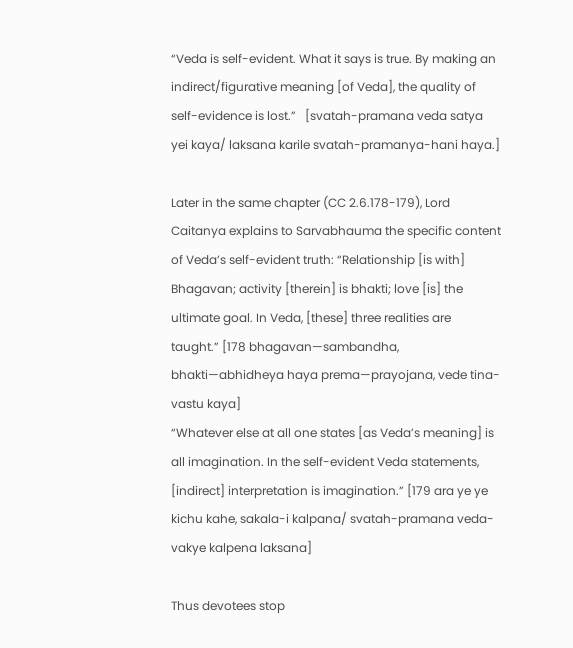“Veda is self-evident. What it says is true. By making an indirect/figurative meaning [of Veda], the quality of self-evidence is lost.”   [svatah-pramana veda satya yei kaya/ laksana karile svatah-pramanya-hani haya.]

Later in the same chapter (CC 2.6.178-179), Lord Caitanya explains to Sarvabhauma the specific content of Veda’s self-evident truth: “Relationship [is with] Bhagavan; activity [therein] is bhakti; love [is] the ultimate goal. In Veda, [these] three realities are taught.” [178 bhagavan—sambandha, bhakti—abhidheya haya prema—prayojana, vede tina-vastu kaya]
“Whatever else at all one states [as Veda’s meaning] is all imagination. In the self-evident Veda statements, [indirect] interpretation is imagination.” [179 ara ye ye kichu kahe, sakala-i kalpana/ svatah-pramana veda-vakye kalpena laksana]

Thus devotees stop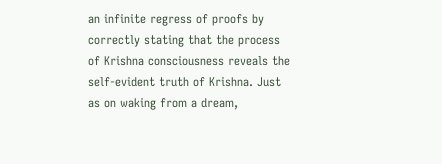an infinite regress of proofs by correctly stating that the process of Krishna consciousness reveals the self-evident truth of Krishna. Just as on waking from a dream,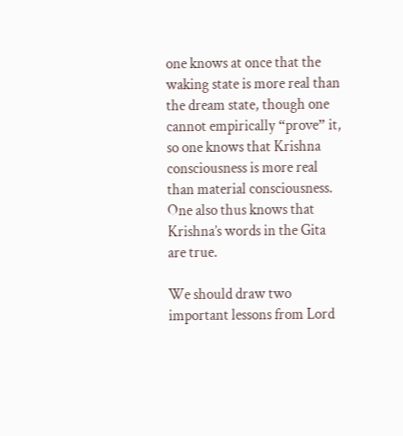one knows at once that the waking state is more real than the dream state, though one cannot empirically “prove” it, so one knows that Krishna consciousness is more real than material consciousness. One also thus knows that Krishna’s words in the Gita are true.

We should draw two important lessons from Lord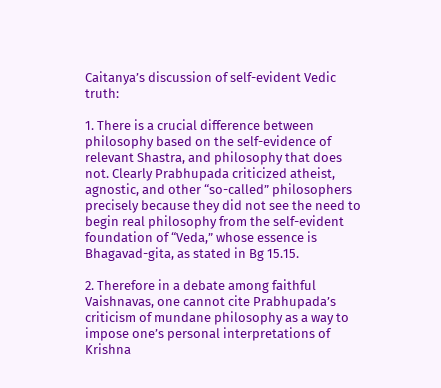Caitanya’s discussion of self-evident Vedic truth:

1. There is a crucial difference between philosophy based on the self-evidence of relevant Shastra, and philosophy that does not. Clearly Prabhupada criticized atheist, agnostic, and other “so-called” philosophers precisely because they did not see the need to begin real philosophy from the self-evident foundation of “Veda,” whose essence is Bhagavad-gita, as stated in Bg 15.15.

2. Therefore in a debate among faithful Vaishnavas, one cannot cite Prabhupada’s criticism of mundane philosophy as a way to impose one’s personal interpretations of Krishna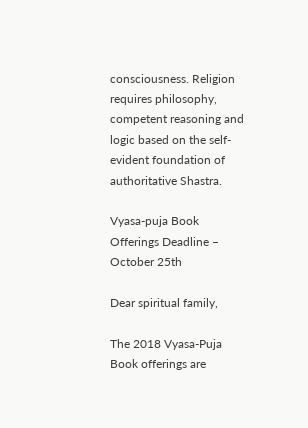consciousness. Religion requires philosophy, competent reasoning and logic based on the self-evident foundation of authoritative Shastra.

Vyasa-puja Book Offerings Deadline – October 25th

Dear spiritual family,

The 2018 Vyasa-Puja Book offerings are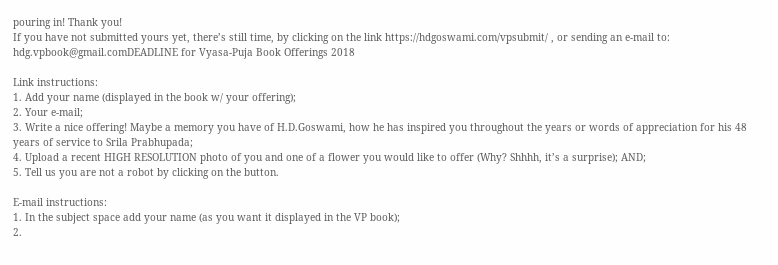pouring in! Thank you!
If you have not submitted yours yet, there’s still time, by clicking on the link https://hdgoswami.com/vpsubmit/ , or sending an e-mail to: hdg.vpbook@gmail.comDEADLINE for Vyasa-Puja Book Offerings 2018

Link instructions:
1. Add your name (displayed in the book w/ your offering);
2. Your e-mail;
3. Write a nice offering! Maybe a memory you have of H.D.Goswami, how he has inspired you throughout the years or words of appreciation for his 48 years of service to Srila Prabhupada;
4. Upload a recent HIGH RESOLUTION photo of you and one of a flower you would like to offer (Why? Shhhh, it’s a surprise); AND;
5. Tell us you are not a robot by clicking on the button.

E-mail instructions:
1. In the subject space add your name (as you want it displayed in the VP book);
2.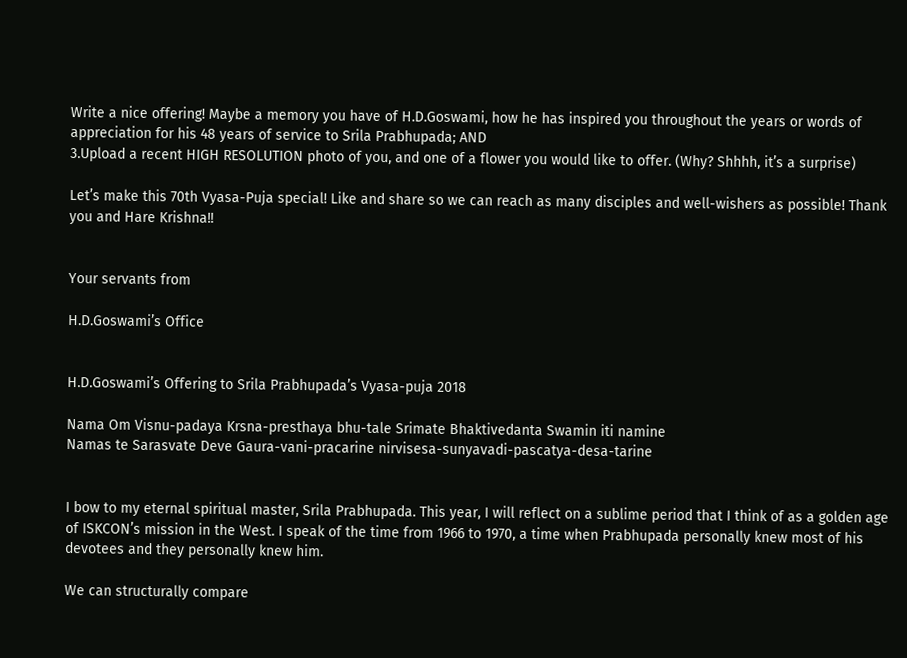Write a nice offering! Maybe a memory you have of H.D.Goswami, how he has inspired you throughout the years or words of appreciation for his 48 years of service to Srila Prabhupada; AND
3.Upload a recent HIGH RESOLUTION photo of you, and one of a flower you would like to offer. (Why? Shhhh, it’s a surprise)

Let’s make this 70th Vyasa-Puja special! Like and share so we can reach as many disciples and well-wishers as possible! Thank you and Hare Krishna!!


Your servants from

H.D.Goswami’s Office


H.D.Goswami’s Offering to Srila Prabhupada’s Vyasa-puja 2018

Nama Om Visnu-padaya Krsna-presthaya bhu-tale Srimate Bhaktivedanta Swamin iti namine
Namas te Sarasvate Deve Gaura-vani-pracarine nirvisesa-sunyavadi-pascatya-desa-tarine


I bow to my eternal spiritual master, Srila Prabhupada. This year, I will reflect on a sublime period that I think of as a golden age of ISKCON’s mission in the West. I speak of the time from 1966 to 1970, a time when Prabhupada personally knew most of his devotees and they personally knew him.

We can structurally compare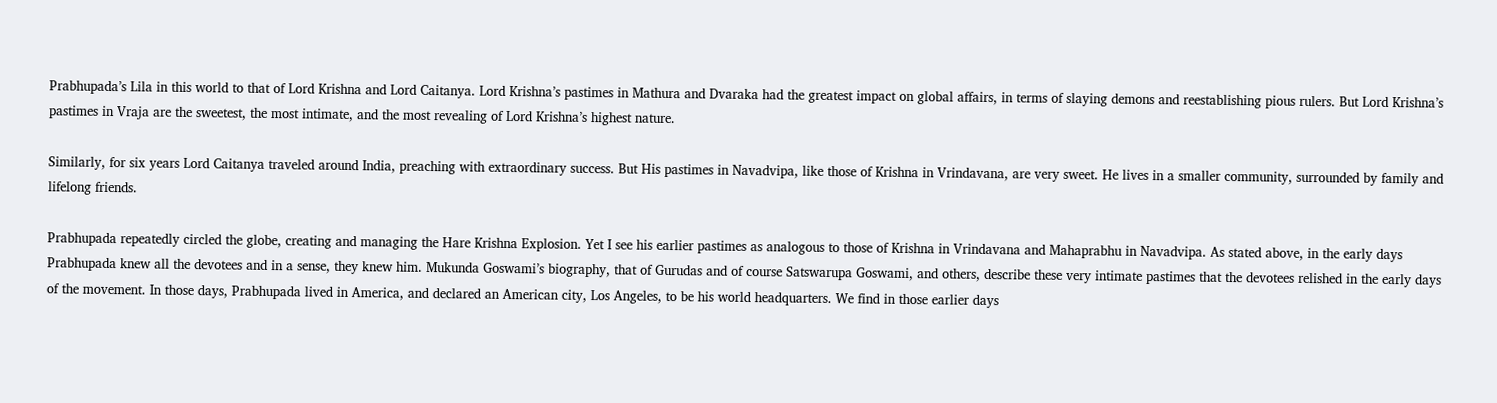Prabhupada’s Lila in this world to that of Lord Krishna and Lord Caitanya. Lord Krishna’s pastimes in Mathura and Dvaraka had the greatest impact on global affairs, in terms of slaying demons and reestablishing pious rulers. But Lord Krishna’s pastimes in Vraja are the sweetest, the most intimate, and the most revealing of Lord Krishna’s highest nature.

Similarly, for six years Lord Caitanya traveled around India, preaching with extraordinary success. But His pastimes in Navadvipa, like those of Krishna in Vrindavana, are very sweet. He lives in a smaller community, surrounded by family and lifelong friends.

Prabhupada repeatedly circled the globe, creating and managing the Hare Krishna Explosion. Yet I see his earlier pastimes as analogous to those of Krishna in Vrindavana and Mahaprabhu in Navadvipa. As stated above, in the early days Prabhupada knew all the devotees and in a sense, they knew him. Mukunda Goswami’s biography, that of Gurudas and of course Satswarupa Goswami, and others, describe these very intimate pastimes that the devotees relished in the early days of the movement. In those days, Prabhupada lived in America, and declared an American city, Los Angeles, to be his world headquarters. We find in those earlier days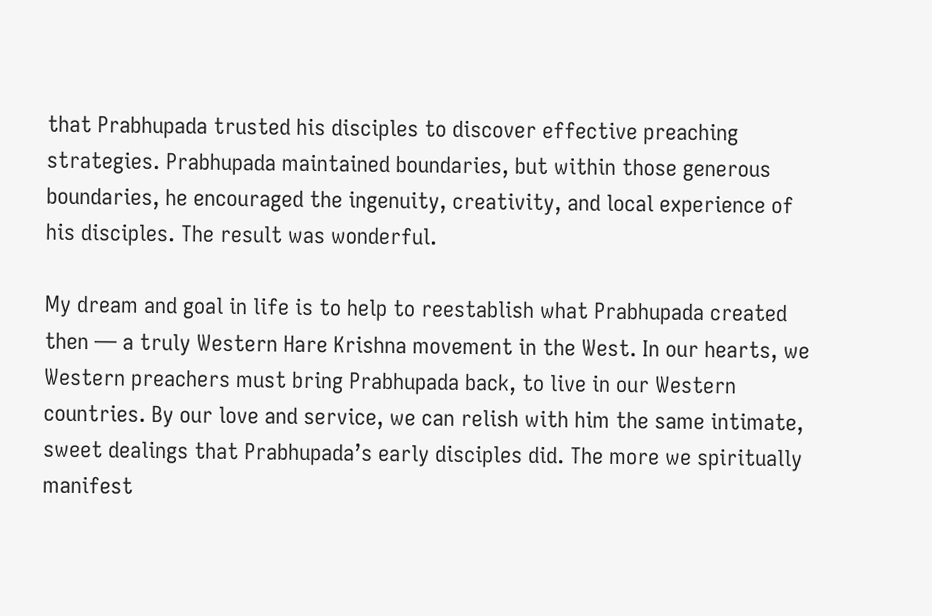that Prabhupada trusted his disciples to discover effective preaching strategies. Prabhupada maintained boundaries, but within those generous boundaries, he encouraged the ingenuity, creativity, and local experience of his disciples. The result was wonderful.

My dream and goal in life is to help to reestablish what Prabhupada created then — a truly Western Hare Krishna movement in the West. In our hearts, we Western preachers must bring Prabhupada back, to live in our Western countries. By our love and service, we can relish with him the same intimate, sweet dealings that Prabhupada’s early disciples did. The more we spiritually manifest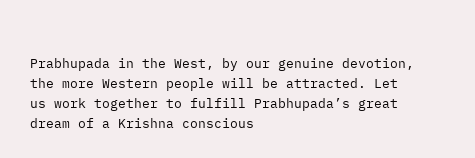Prabhupada in the West, by our genuine devotion, the more Western people will be attracted. Let us work together to fulfill Prabhupada’s great dream of a Krishna conscious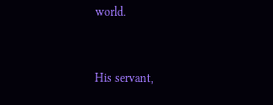world.


His servant,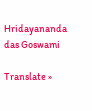Hridayananda das Goswami

Translate »